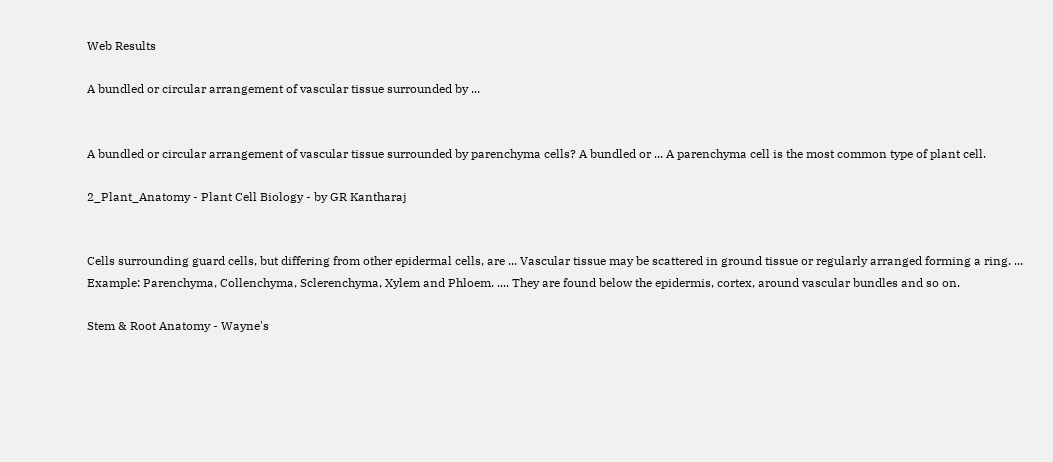Web Results

A bundled or circular arrangement of vascular tissue surrounded by ...


A bundled or circular arrangement of vascular tissue surrounded by parenchyma cells? A bundled or ... A parenchyma cell is the most common type of plant cell.

2_Plant_Anatomy - Plant Cell Biology - by GR Kantharaj


Cells surrounding guard cells, but differing from other epidermal cells, are ... Vascular tissue may be scattered in ground tissue or regularly arranged forming a ring. ... Example: Parenchyma, Collenchyma, Sclerenchyma, Xylem and Phloem. .... They are found below the epidermis, cortex, around vascular bundles and so on.

Stem & Root Anatomy - Wayne's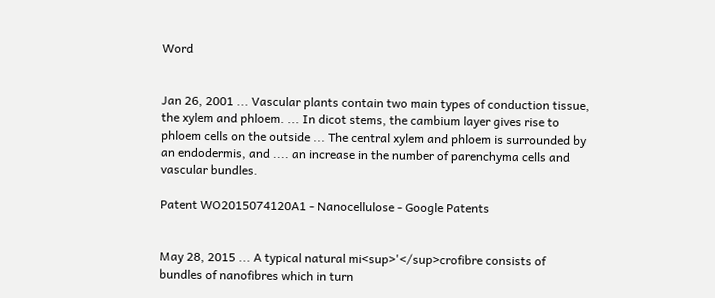Word


Jan 26, 2001 ... Vascular plants contain two main types of conduction tissue, the xylem and phloem. ... In dicot stems, the cambium layer gives rise to phloem cells on the outside ... The central xylem and phloem is surrounded by an endodermis, and .... an increase in the number of parenchyma cells and vascular bundles.

Patent WO2015074120A1 - Nanocellulose - Google Patents


May 28, 2015 ... A typical natural mi<sup>'</sup>crofibre consists of bundles of nanofibres which in turn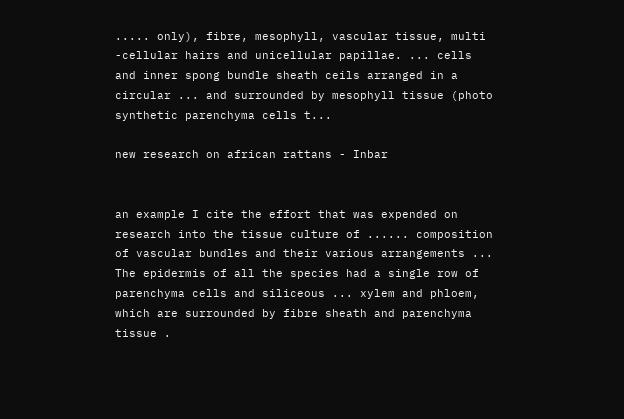..... only), fibre, mesophyll, vascular tissue, multi -cellular hairs and unicellular papillae. ... cells and inner spong bundle sheath ceils arranged in a circular ... and surrounded by mesophyll tissue (photo synthetic parenchyma cells t...

new research on african rattans - Inbar


an example I cite the effort that was expended on research into the tissue culture of ...... composition of vascular bundles and their various arrangements ... The epidermis of all the species had a single row of parenchyma cells and siliceous ... xylem and phloem, which are surrounded by fibre sheath and parenchyma tissue .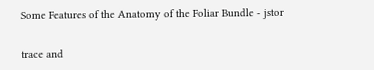Some Features of the Anatomy of the Foliar Bundle - jstor


trace and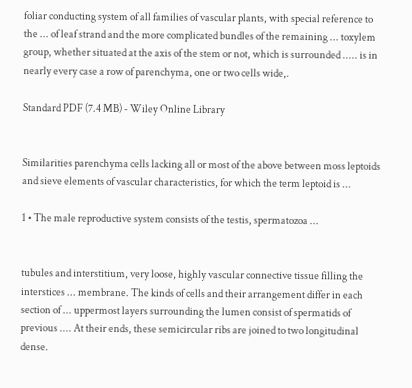foliar conducting system of all families of vascular plants, with special reference to the ... of leaf strand and the more complicated bundles of the remaining ... toxylem group, whether situated at the axis of the stem or not, which is surrounded ..... is in nearly every case a row of parenchyma, one or two cells wide,.

Standard PDF (7.4 MB) - Wiley Online Library


Similarities parenchyma cells lacking all or most of the above between moss leptoids and sieve elements of vascular characteristics, for which the term leptoid is ...

1 • The male reproductive system consists of the testis, spermatozoa ...


tubules and interstitium, very loose, highly vascular connective tissue filling the interstices ... membrane. The kinds of cells and their arrangement differ in each section of ... uppermost layers surrounding the lumen consist of spermatids of previous .... At their ends, these semicircular ribs are joined to two longitudinal dense.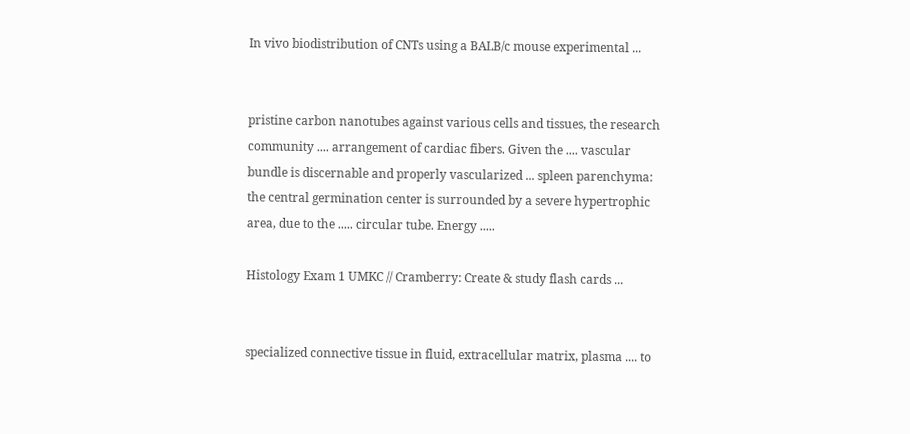In vivo biodistribution of CNTs using a BALB/c mouse experimental ...


pristine carbon nanotubes against various cells and tissues, the research community .... arrangement of cardiac fibers. Given the .... vascular bundle is discernable and properly vascularized ... spleen parenchyma: the central germination center is surrounded by a severe hypertrophic area, due to the ..... circular tube. Energy .....

Histology Exam 1 UMKC // Cramberry: Create & study flash cards ...


specialized connective tissue in fluid, extracellular matrix, plasma .... to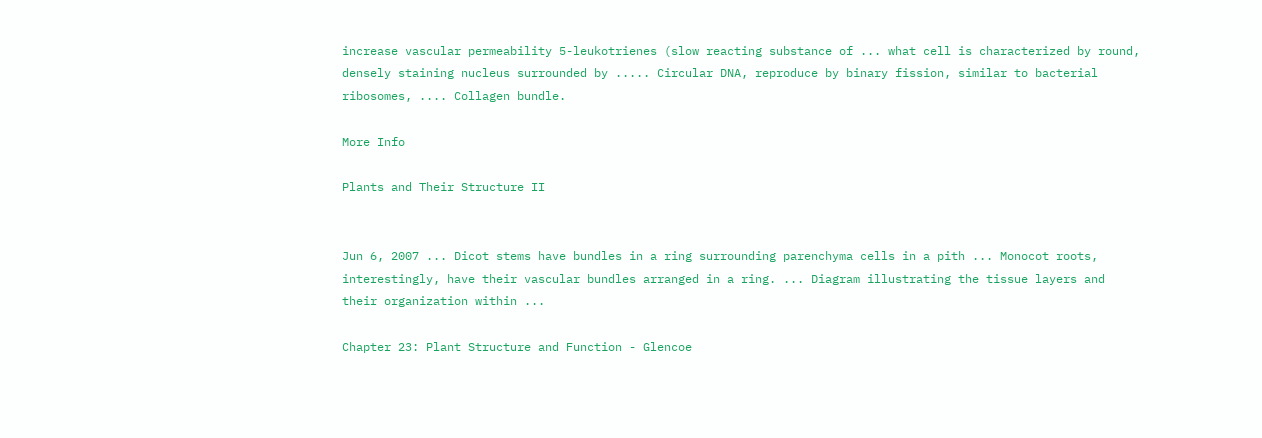increase vascular permeability 5-leukotrienes (slow reacting substance of ... what cell is characterized by round, densely staining nucleus surrounded by ..... Circular DNA, reproduce by binary fission, similar to bacterial ribosomes, .... Collagen bundle.

More Info

Plants and Their Structure II


Jun 6, 2007 ... Dicot stems have bundles in a ring surrounding parenchyma cells in a pith ... Monocot roots, interestingly, have their vascular bundles arranged in a ring. ... Diagram illustrating the tissue layers and their organization within ...

Chapter 23: Plant Structure and Function - Glencoe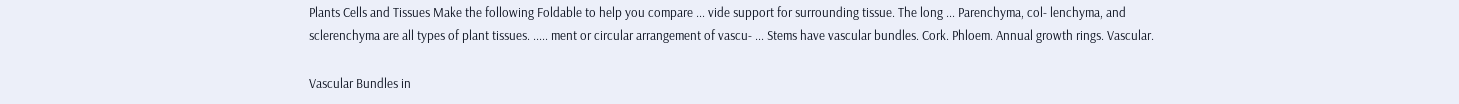Plants Cells and Tissues Make the following Foldable to help you compare ... vide support for surrounding tissue. The long ... Parenchyma, col- lenchyma, and sclerenchyma are all types of plant tissues. ..... ment or circular arrangement of vascu- ... Stems have vascular bundles. Cork. Phloem. Annual growth rings. Vascular.

Vascular Bundles in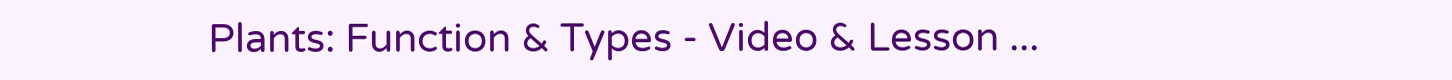Plants: Function & Types - Video & Lesson ...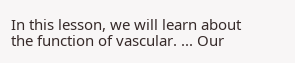In this lesson, we will learn about the function of vascular. ... Our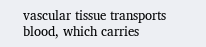vascular tissue transports blood, which carries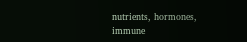nutrients, hormones, immune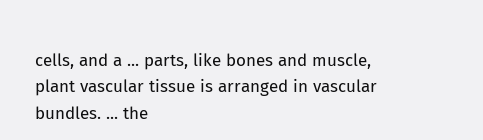cells, and a ... parts, like bones and muscle, plant vascular tissue is arranged in vascular bundles. ... the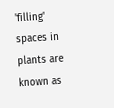'filling' spaces in plants are known as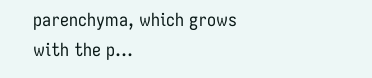parenchyma, which grows with the p...